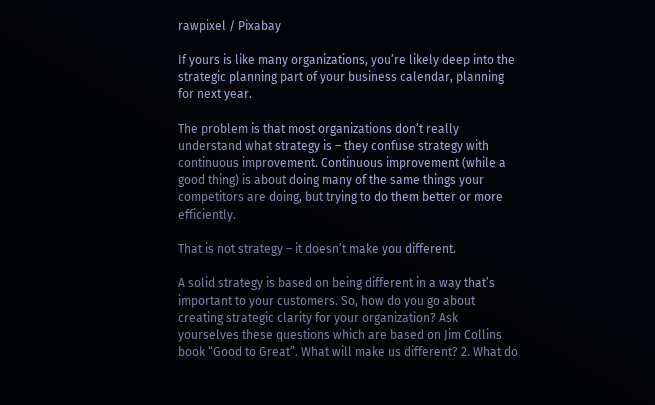rawpixel / Pixabay

If yours is like many organizations, you’re likely deep into the strategic planning part of your business calendar, planning for next year.

The problem is that most organizations don’t really understand what strategy is – they confuse strategy with continuous improvement. Continuous improvement (while a good thing) is about doing many of the same things your competitors are doing, but trying to do them better or more efficiently.

That is not strategy – it doesn’t make you different.

A solid strategy is based on being different in a way that’s important to your customers. So, how do you go about creating strategic clarity for your organization? Ask yourselves these questions which are based on Jim Collins book “Good to Great”. What will make us different? 2. What do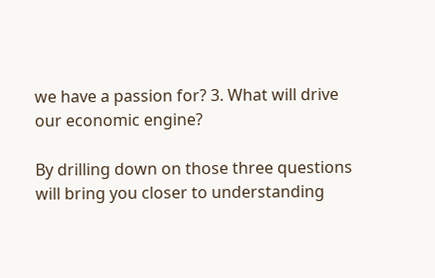we have a passion for? 3. What will drive our economic engine?

By drilling down on those three questions will bring you closer to understanding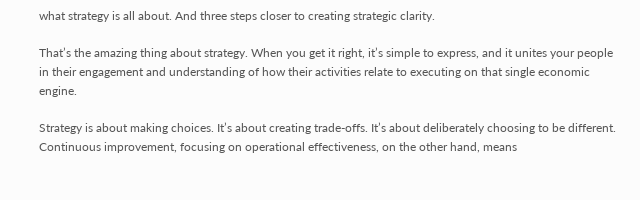what strategy is all about. And three steps closer to creating strategic clarity.

That’s the amazing thing about strategy. When you get it right, it’s simple to express, and it unites your people in their engagement and understanding of how their activities relate to executing on that single economic engine.

Strategy is about making choices. It’s about creating trade-offs. It’s about deliberately choosing to be different. Continuous improvement, focusing on operational effectiveness, on the other hand, means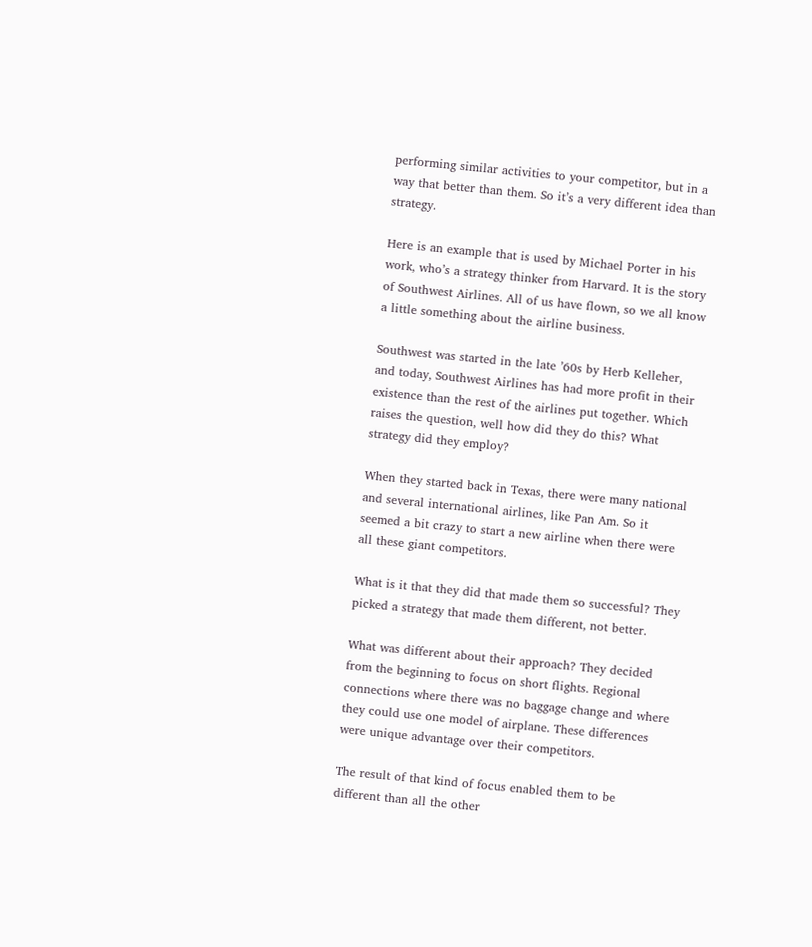performing similar activities to your competitor, but in a way that better than them. So it’s a very different idea than strategy.

Here is an example that is used by Michael Porter in his work, who’s a strategy thinker from Harvard. It is the story of Southwest Airlines. All of us have flown, so we all know a little something about the airline business.

Southwest was started in the late ’60s by Herb Kelleher, and today, Southwest Airlines has had more profit in their existence than the rest of the airlines put together. Which raises the question, well how did they do this? What strategy did they employ?

When they started back in Texas, there were many national and several international airlines, like Pan Am. So it seemed a bit crazy to start a new airline when there were all these giant competitors.

What is it that they did that made them so successful? They picked a strategy that made them different, not better.

What was different about their approach? They decided from the beginning to focus on short flights. Regional connections where there was no baggage change and where they could use one model of airplane. These differences were unique advantage over their competitors.

The result of that kind of focus enabled them to be different than all the other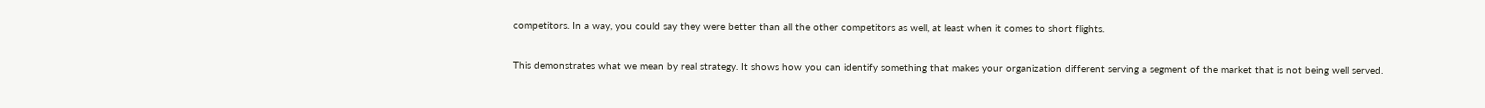competitors. In a way, you could say they were better than all the other competitors as well, at least when it comes to short flights.

This demonstrates what we mean by real strategy. It shows how you can identify something that makes your organization different serving a segment of the market that is not being well served.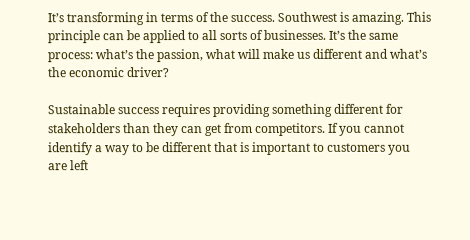It’s transforming in terms of the success. Southwest is amazing. This principle can be applied to all sorts of businesses. It’s the same process: what’s the passion, what will make us different and what’s the economic driver?

Sustainable success requires providing something different for stakeholders than they can get from competitors. If you cannot identify a way to be different that is important to customers you are left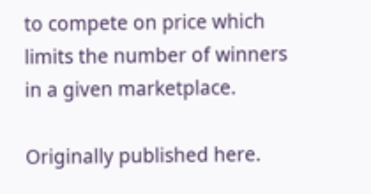to compete on price which limits the number of winners in a given marketplace.

Originally published here.